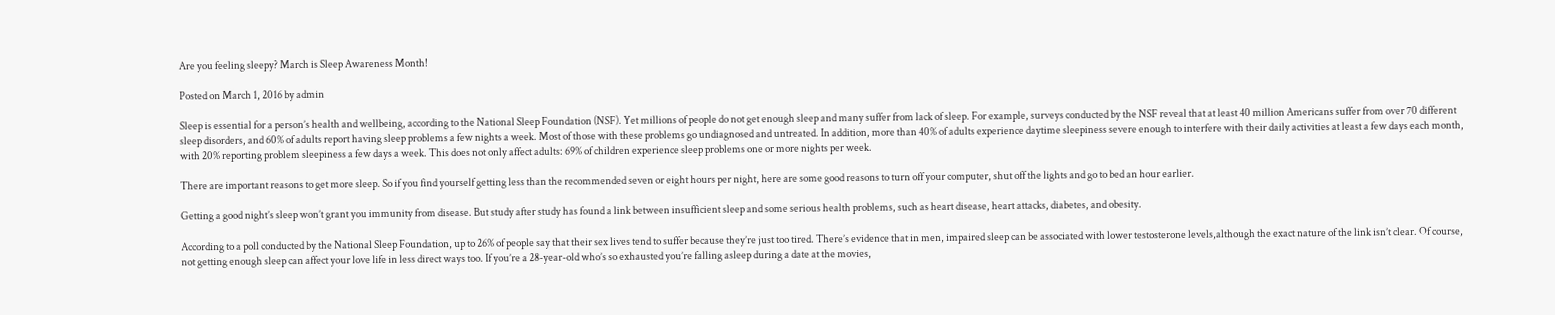Are you feeling sleepy? March is Sleep Awareness Month!

Posted on March 1, 2016 by admin

Sleep is essential for a person’s health and wellbeing, according to the National Sleep Foundation (NSF). Yet millions of people do not get enough sleep and many suffer from lack of sleep. For example, surveys conducted by the NSF reveal that at least 40 million Americans suffer from over 70 different sleep disorders, and 60% of adults report having sleep problems a few nights a week. Most of those with these problems go undiagnosed and untreated. In addition, more than 40% of adults experience daytime sleepiness severe enough to interfere with their daily activities at least a few days each month, with 20% reporting problem sleepiness a few days a week. This does not only affect adults: 69% of children experience sleep problems one or more nights per week.

There are important reasons to get more sleep. So if you find yourself getting less than the recommended seven or eight hours per night, here are some good reasons to turn off your computer, shut off the lights and go to bed an hour earlier.

Getting a good night’s sleep won’t grant you immunity from disease. But study after study has found a link between insufficient sleep and some serious health problems, such as heart disease, heart attacks, diabetes, and obesity.

According to a poll conducted by the National Sleep Foundation, up to 26% of people say that their sex lives tend to suffer because they’re just too tired. There’s evidence that in men, impaired sleep can be associated with lower testosterone levels,although the exact nature of the link isn’t clear. Of course, not getting enough sleep can affect your love life in less direct ways too. If you’re a 28-year-old who’s so exhausted you’re falling asleep during a date at the movies,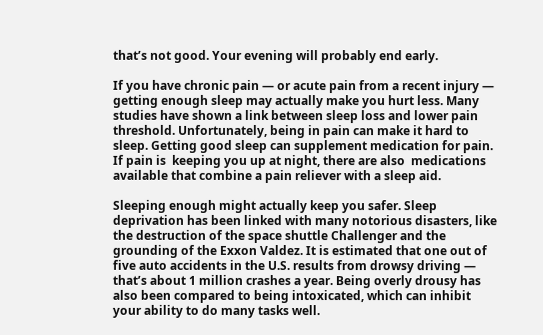that’s not good. Your evening will probably end early.

If you have chronic pain — or acute pain from a recent injury — getting enough sleep may actually make you hurt less. Many studies have shown a link between sleep loss and lower pain threshold. Unfortunately, being in pain can make it hard to sleep. Getting good sleep can supplement medication for pain. If pain is  keeping you up at night, there are also  medications  available that combine a pain reliever with a sleep aid.

Sleeping enough might actually keep you safer. Sleep deprivation has been linked with many notorious disasters, like the destruction of the space shuttle Challenger and the grounding of the Exxon Valdez. It is estimated that one out of five auto accidents in the U.S. results from drowsy driving — that’s about 1 million crashes a year. Being overly drousy has also been compared to being intoxicated, which can inhibit your ability to do many tasks well.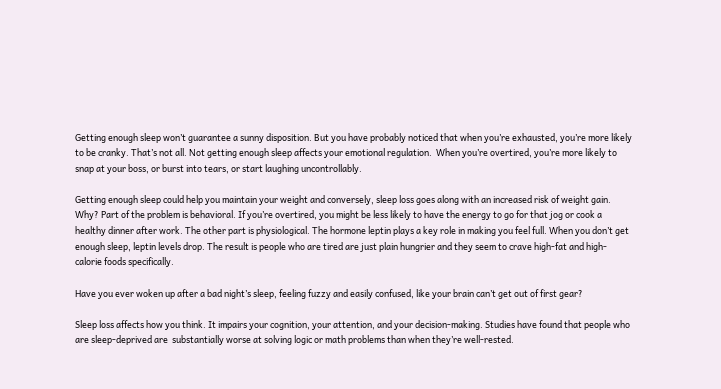Getting enough sleep won’t guarantee a sunny disposition. But you have probably noticed that when you’re exhausted, you’re more likely to be cranky. That’s not all. Not getting enough sleep affects your emotional regulation.  When you’re overtired, you’re more likely to snap at your boss, or burst into tears, or start laughing uncontrollably.

Getting enough sleep could help you maintain your weight and conversely, sleep loss goes along with an increased risk of weight gain. Why? Part of the problem is behavioral. If you’re overtired, you might be less likely to have the energy to go for that jog or cook a healthy dinner after work. The other part is physiological. The hormone leptin plays a key role in making you feel full. When you don’t get enough sleep, leptin levels drop. The result is people who are tired are just plain hungrier and they seem to crave high-fat and high-calorie foods specifically.

Have you ever woken up after a bad night’s sleep, feeling fuzzy and easily confused, like your brain can’t get out of first gear?

Sleep loss affects how you think. It impairs your cognition, your attention, and your decision-making. Studies have found that people who are sleep-deprived are  substantially worse at solving logic or math problems than when they’re well-rested.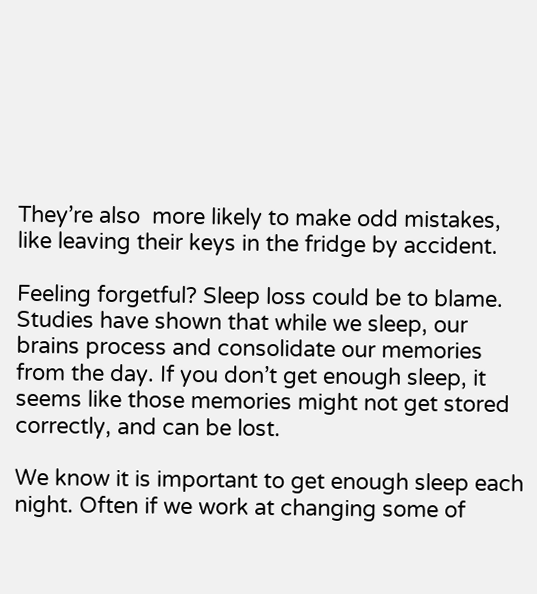They’re also  more likely to make odd mistakes, like leaving their keys in the fridge by accident.

Feeling forgetful? Sleep loss could be to blame. Studies have shown that while we sleep, our brains process and consolidate our memories from the day. If you don’t get enough sleep, it seems like those memories might not get stored correctly, and can be lost.

We know it is important to get enough sleep each night. Often if we work at changing some of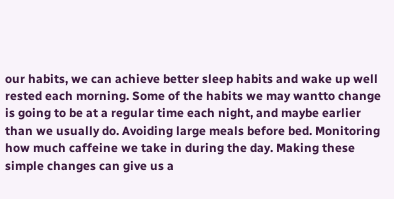our habits, we can achieve better sleep habits and wake up well rested each morning. Some of the habits we may wantto change is going to be at a regular time each night, and maybe earlier than we usually do. Avoiding large meals before bed. Monitoring how much caffeine we take in during the day. Making these simple changes can give us a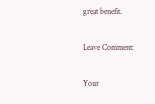great benefit.

Leave Comment:

Your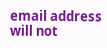email address will not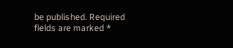be published. Required fields are marked *